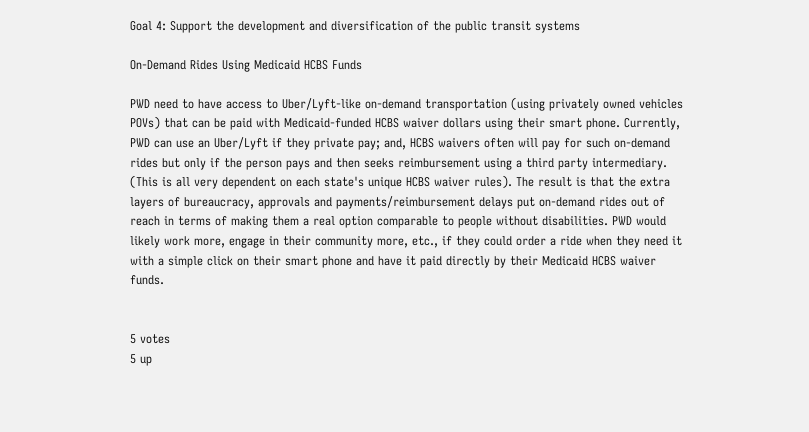Goal 4: Support the development and diversification of the public transit systems

On-Demand Rides Using Medicaid HCBS Funds

PWD need to have access to Uber/Lyft-like on-demand transportation (using privately owned vehicles POVs) that can be paid with Medicaid-funded HCBS waiver dollars using their smart phone. Currently, PWD can use an Uber/Lyft if they private pay; and, HCBS waivers often will pay for such on-demand rides but only if the person pays and then seeks reimbursement using a third party intermediary. (This is all very dependent on each state's unique HCBS waiver rules). The result is that the extra layers of bureaucracy, approvals and payments/reimbursement delays put on-demand rides out of reach in terms of making them a real option comparable to people without disabilities. PWD would likely work more, engage in their community more, etc., if they could order a ride when they need it with a simple click on their smart phone and have it paid directly by their Medicaid HCBS waiver funds.


5 votes
5 up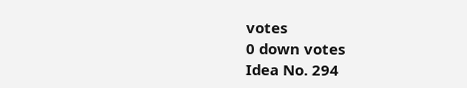votes
0 down votes
Idea No. 294